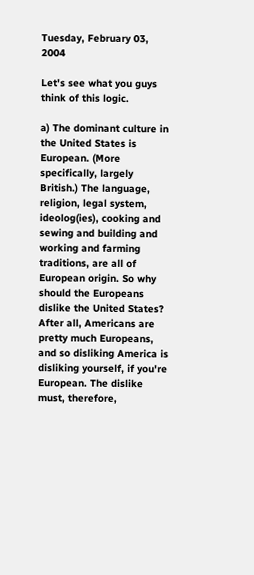Tuesday, February 03, 2004

Let's see what you guys think of this logic.

a) The dominant culture in the United States is European. (More specifically, largely British.) The language, religion, legal system, ideolog(ies), cooking and sewing and building and working and farming traditions, are all of European origin. So why should the Europeans dislike the United States? After all, Americans are pretty much Europeans, and so disliking America is disliking yourself, if you're European. The dislike must, therefore,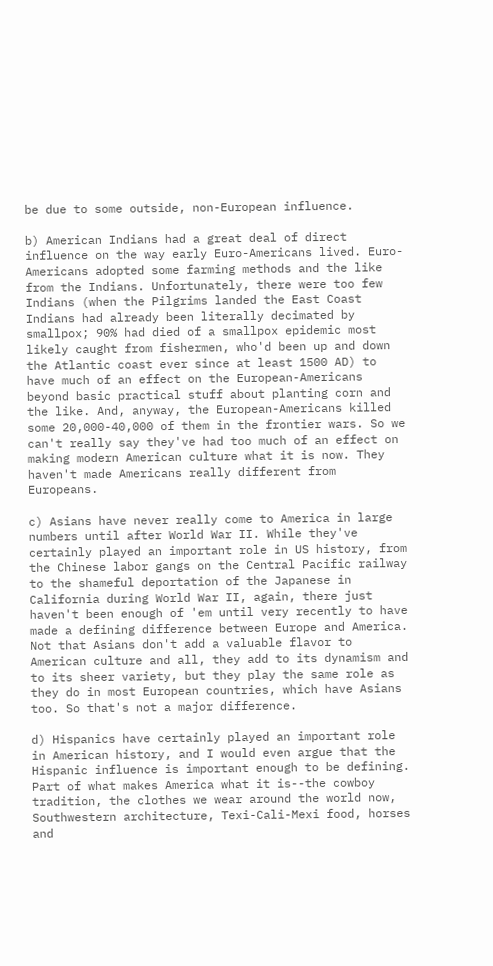be due to some outside, non-European influence.

b) American Indians had a great deal of direct influence on the way early Euro-Americans lived. Euro-Americans adopted some farming methods and the like from the Indians. Unfortunately, there were too few Indians (when the Pilgrims landed the East Coast Indians had already been literally decimated by smallpox; 90% had died of a smallpox epidemic most likely caught from fishermen, who'd been up and down the Atlantic coast ever since at least 1500 AD) to have much of an effect on the European-Americans beyond basic practical stuff about planting corn and the like. And, anyway, the European-Americans killed some 20,000-40,000 of them in the frontier wars. So we can't really say they've had too much of an effect on making modern American culture what it is now. They haven't made Americans really different from Europeans.

c) Asians have never really come to America in large numbers until after World War II. While they've certainly played an important role in US history, from the Chinese labor gangs on the Central Pacific railway to the shameful deportation of the Japanese in California during World War II, again, there just haven't been enough of 'em until very recently to have made a defining difference between Europe and America. Not that Asians don't add a valuable flavor to American culture and all, they add to its dynamism and to its sheer variety, but they play the same role as they do in most European countries, which have Asians too. So that's not a major difference.

d) Hispanics have certainly played an important role in American history, and I would even argue that the Hispanic influence is important enough to be defining. Part of what makes America what it is--the cowboy tradition, the clothes we wear around the world now, Southwestern architecture, Texi-Cali-Mexi food, horses and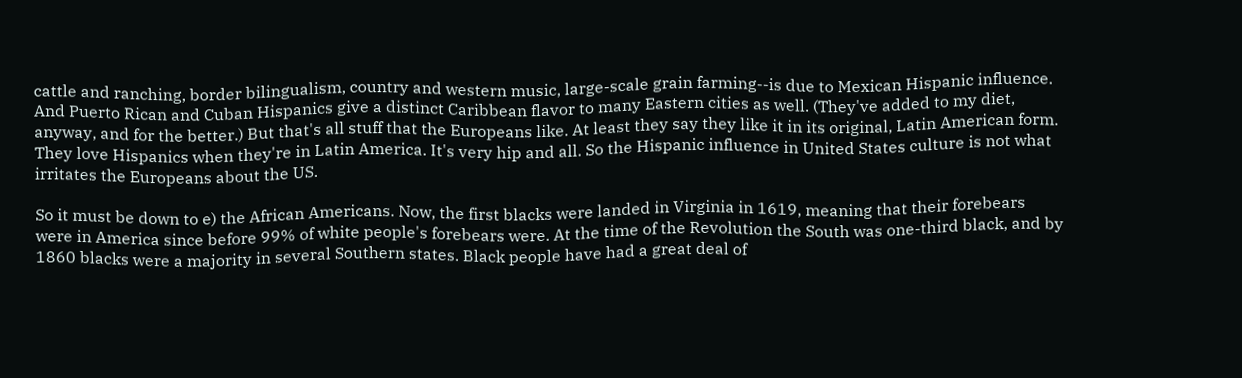cattle and ranching, border bilingualism, country and western music, large-scale grain farming--is due to Mexican Hispanic influence. And Puerto Rican and Cuban Hispanics give a distinct Caribbean flavor to many Eastern cities as well. (They've added to my diet, anyway, and for the better.) But that's all stuff that the Europeans like. At least they say they like it in its original, Latin American form. They love Hispanics when they're in Latin America. It's very hip and all. So the Hispanic influence in United States culture is not what irritates the Europeans about the US.

So it must be down to e) the African Americans. Now, the first blacks were landed in Virginia in 1619, meaning that their forebears were in America since before 99% of white people's forebears were. At the time of the Revolution the South was one-third black, and by 1860 blacks were a majority in several Southern states. Black people have had a great deal of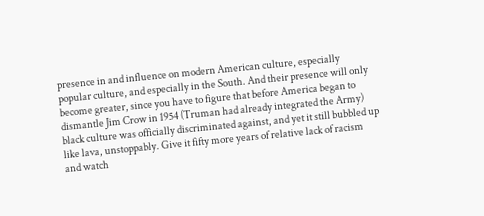presence in and influence on modern American culture, especially popular culture, and especially in the South. And their presence will only become greater, since you have to figure that before America began to dismantle Jim Crow in 1954 (Truman had already integrated the Army) black culture was officially discriminated against, and yet it still bubbled up like lava, unstoppably. Give it fifty more years of relative lack of racism and watch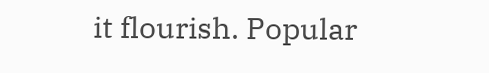it flourish. Popular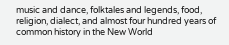music and dance, folktales and legends, food, religion, dialect, and almost four hundred years of common history in the New World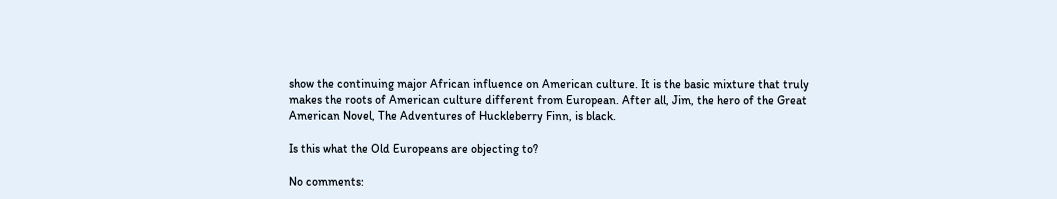show the continuing major African influence on American culture. It is the basic mixture that truly makes the roots of American culture different from European. After all, Jim, the hero of the Great American Novel, The Adventures of Huckleberry Finn, is black.

Is this what the Old Europeans are objecting to?

No comments: